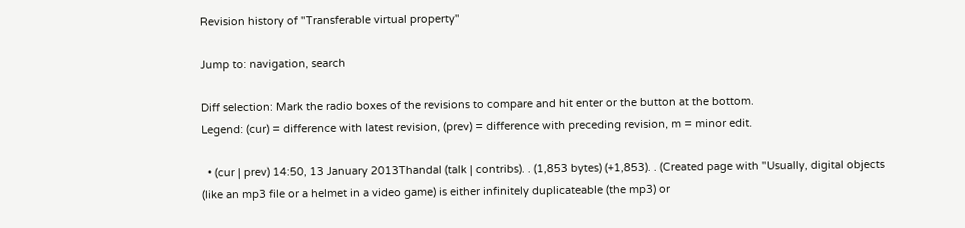Revision history of "Transferable virtual property"

Jump to: navigation, search

Diff selection: Mark the radio boxes of the revisions to compare and hit enter or the button at the bottom.
Legend: (cur) = difference with latest revision, (prev) = difference with preceding revision, m = minor edit.

  • (cur | prev) 14:50, 13 January 2013Thandal (talk | contribs). . (1,853 bytes) (+1,853). . (Created page with "Usually, digital objects (like an mp3 file or a helmet in a video game) is either infinitely duplicateable (the mp3) or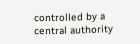controlled by a central authority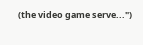(the video game serve...")